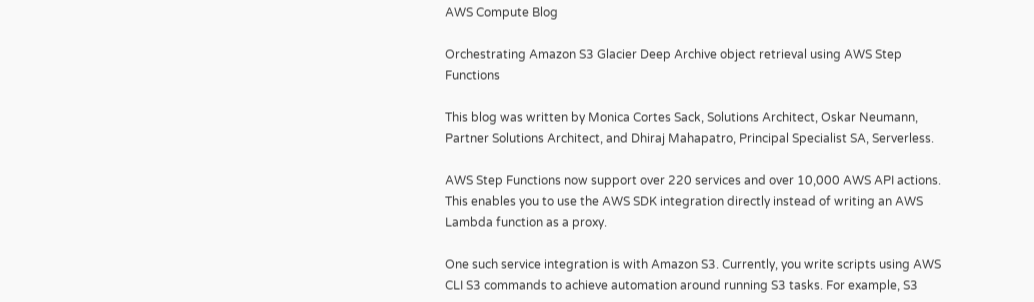AWS Compute Blog

Orchestrating Amazon S3 Glacier Deep Archive object retrieval using AWS Step Functions

This blog was written by Monica Cortes Sack, Solutions Architect, Oskar Neumann, Partner Solutions Architect, and Dhiraj Mahapatro, Principal Specialist SA, Serverless.

AWS Step Functions now support over 220 services and over 10,000 AWS API actions. This enables you to use the AWS SDK integration directly instead of writing an AWS Lambda function as a proxy.

One such service integration is with Amazon S3. Currently, you write scripts using AWS CLI S3 commands to achieve automation around running S3 tasks. For example, S3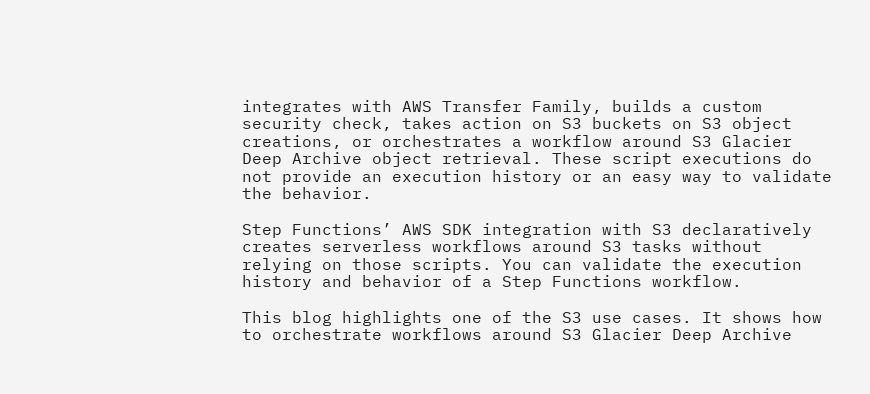integrates with AWS Transfer Family, builds a custom security check, takes action on S3 buckets on S3 object creations, or orchestrates a workflow around S3 Glacier Deep Archive object retrieval. These script executions do not provide an execution history or an easy way to validate the behavior.

Step Functions’ AWS SDK integration with S3 declaratively creates serverless workflows around S3 tasks without relying on those scripts. You can validate the execution history and behavior of a Step Functions workflow.

This blog highlights one of the S3 use cases. It shows how to orchestrate workflows around S3 Glacier Deep Archive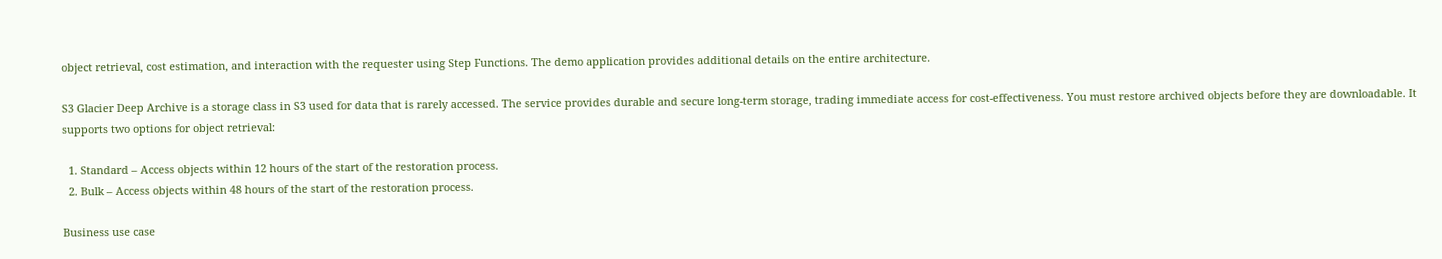object retrieval, cost estimation, and interaction with the requester using Step Functions. The demo application provides additional details on the entire architecture.

S3 Glacier Deep Archive is a storage class in S3 used for data that is rarely accessed. The service provides durable and secure long-term storage, trading immediate access for cost-effectiveness. You must restore archived objects before they are downloadable. It supports two options for object retrieval:

  1. Standard – Access objects within 12 hours of the start of the restoration process.
  2. Bulk – Access objects within 48 hours of the start of the restoration process.

Business use case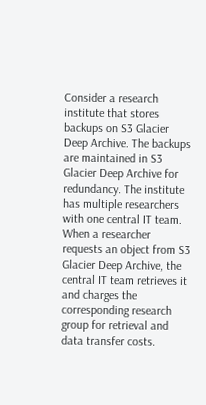Consider a research institute that stores backups on S3 Glacier Deep Archive. The backups are maintained in S3 Glacier Deep Archive for redundancy. The institute has multiple researchers with one central IT team. When a researcher requests an object from S3 Glacier Deep Archive, the central IT team retrieves it and charges the corresponding research group for retrieval and data transfer costs.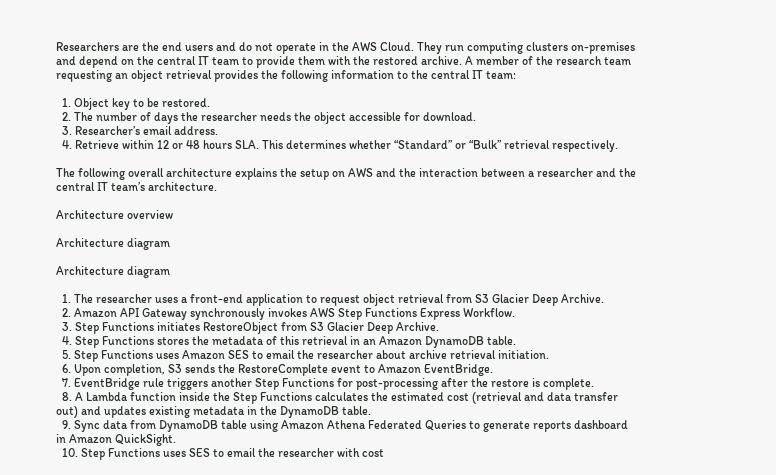Researchers are the end users and do not operate in the AWS Cloud. They run computing clusters on-premises and depend on the central IT team to provide them with the restored archive. A member of the research team requesting an object retrieval provides the following information to the central IT team:

  1. Object key to be restored.
  2. The number of days the researcher needs the object accessible for download.
  3. Researcher’s email address.
  4. Retrieve within 12 or 48 hours SLA. This determines whether “Standard” or “Bulk” retrieval respectively.

The following overall architecture explains the setup on AWS and the interaction between a researcher and the central IT team’s architecture.

Architecture overview

Architecture diagram

Architecture diagram

  1. The researcher uses a front-end application to request object retrieval from S3 Glacier Deep Archive.
  2. Amazon API Gateway synchronously invokes AWS Step Functions Express Workflow.
  3. Step Functions initiates RestoreObject from S3 Glacier Deep Archive.
  4. Step Functions stores the metadata of this retrieval in an Amazon DynamoDB table.
  5. Step Functions uses Amazon SES to email the researcher about archive retrieval initiation.
  6. Upon completion, S3 sends the RestoreComplete event to Amazon EventBridge.
  7. EventBridge rule triggers another Step Functions for post-processing after the restore is complete.
  8. A Lambda function inside the Step Functions calculates the estimated cost (retrieval and data transfer out) and updates existing metadata in the DynamoDB table.
  9. Sync data from DynamoDB table using Amazon Athena Federated Queries to generate reports dashboard in Amazon QuickSight.
  10. Step Functions uses SES to email the researcher with cost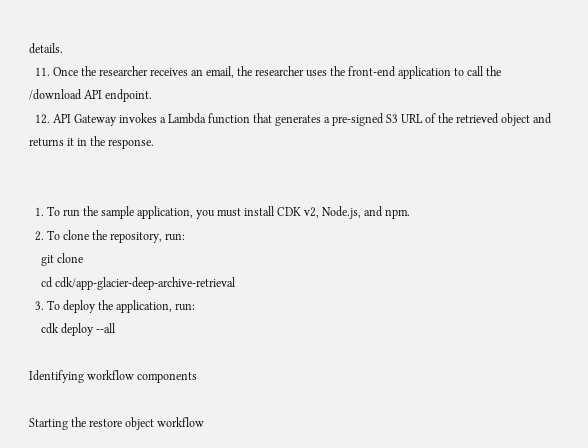details.
  11. Once the researcher receives an email, the researcher uses the front-end application to call the /download API endpoint.
  12. API Gateway invokes a Lambda function that generates a pre-signed S3 URL of the retrieved object and returns it in the response.


  1. To run the sample application, you must install CDK v2, Node.js, and npm.
  2. To clone the repository, run:
    git clone
    cd cdk/app-glacier-deep-archive-retrieval
  3. To deploy the application, run:
    cdk deploy --all

Identifying workflow components

Starting the restore object workflow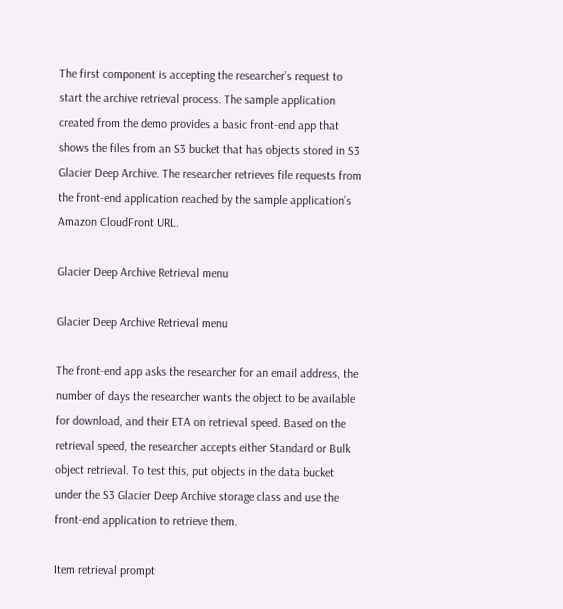The first component is accepting the researcher’s request to start the archive retrieval process. The sample application created from the demo provides a basic front-end app that shows the files from an S3 bucket that has objects stored in S3 Glacier Deep Archive. The researcher retrieves file requests from the front-end application reached by the sample application’s Amazon CloudFront URL.

Glacier Deep Archive Retrieval menu

Glacier Deep Archive Retrieval menu

The front-end app asks the researcher for an email address, the number of days the researcher wants the object to be available for download, and their ETA on retrieval speed. Based on the retrieval speed, the researcher accepts either Standard or Bulk object retrieval. To test this, put objects in the data bucket under the S3 Glacier Deep Archive storage class and use the front-end application to retrieve them.

Item retrieval prompt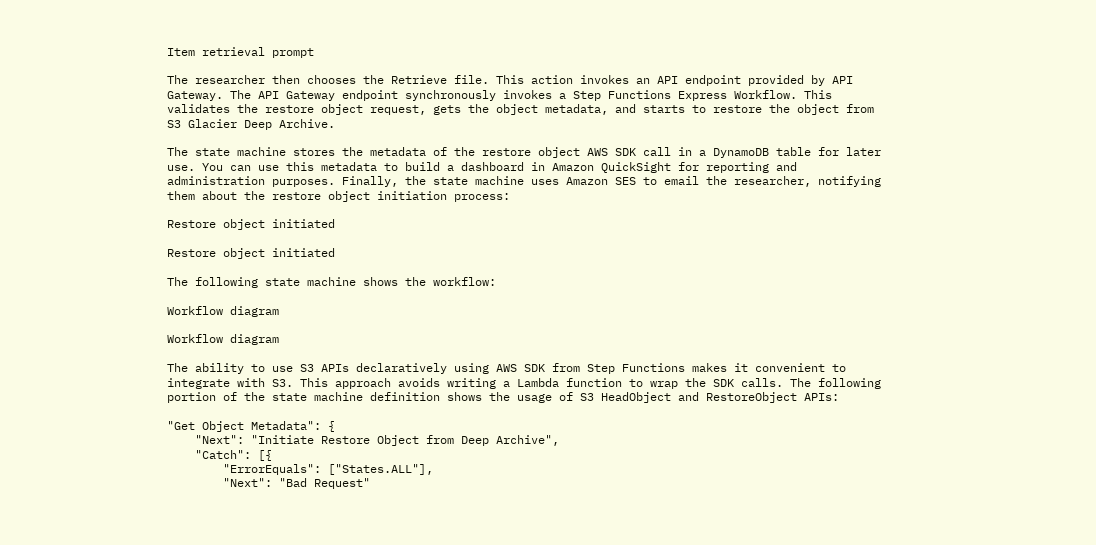Item retrieval prompt

The researcher then chooses the Retrieve file. This action invokes an API endpoint provided by API Gateway. The API Gateway endpoint synchronously invokes a Step Functions Express Workflow. This validates the restore object request, gets the object metadata, and starts to restore the object from S3 Glacier Deep Archive.

The state machine stores the metadata of the restore object AWS SDK call in a DynamoDB table for later use. You can use this metadata to build a dashboard in Amazon QuickSight for reporting and administration purposes. Finally, the state machine uses Amazon SES to email the researcher, notifying them about the restore object initiation process:

Restore object initiated

Restore object initiated

The following state machine shows the workflow:

Workflow diagram

Workflow diagram

The ability to use S3 APIs declaratively using AWS SDK from Step Functions makes it convenient to integrate with S3. This approach avoids writing a Lambda function to wrap the SDK calls. The following portion of the state machine definition shows the usage of S3 HeadObject and RestoreObject APIs:

"Get Object Metadata": {
    "Next": "Initiate Restore Object from Deep Archive",
    "Catch": [{
        "ErrorEquals": ["States.ALL"],
        "Next": "Bad Request"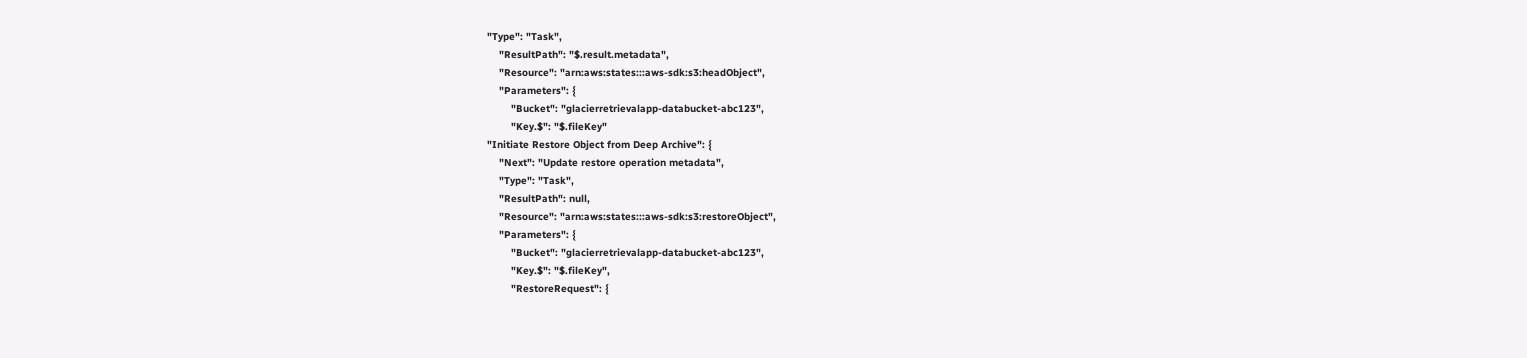"Type": "Task",
    "ResultPath": "$.result.metadata",
    "Resource": "arn:aws:states:::aws-sdk:s3:headObject",
    "Parameters": {
        "Bucket": "glacierretrievalapp-databucket-abc123",
        "Key.$": "$.fileKey"
"Initiate Restore Object from Deep Archive": {
    "Next": "Update restore operation metadata",
    "Type": "Task",
    "ResultPath": null,
    "Resource": "arn:aws:states:::aws-sdk:s3:restoreObject",
    "Parameters": {
        "Bucket": "glacierretrievalapp-databucket-abc123",
        "Key.$": "$.fileKey",
        "RestoreRequest": {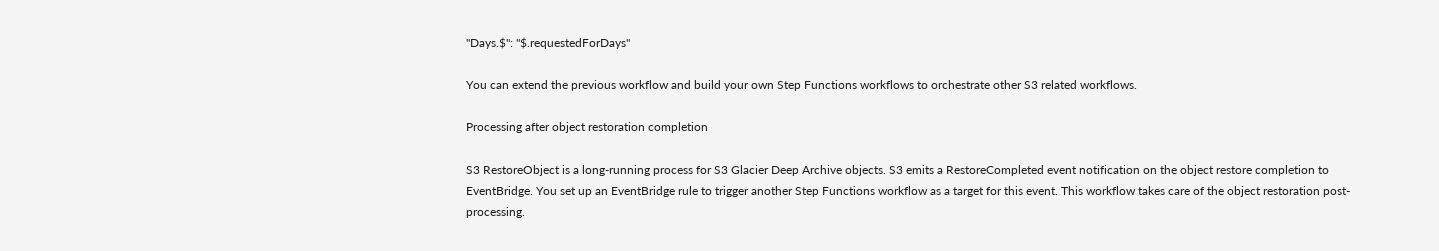"Days.$": "$.requestedForDays"

You can extend the previous workflow and build your own Step Functions workflows to orchestrate other S3 related workflows.

Processing after object restoration completion

S3 RestoreObject is a long-running process for S3 Glacier Deep Archive objects. S3 emits a RestoreCompleted event notification on the object restore completion to EventBridge. You set up an EventBridge rule to trigger another Step Functions workflow as a target for this event. This workflow takes care of the object restoration post-processing.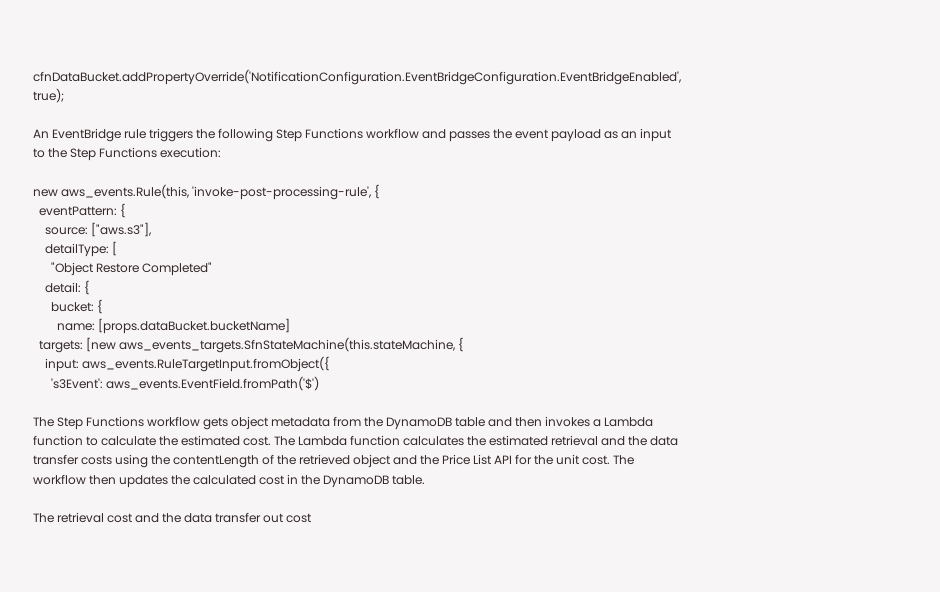cfnDataBucket.addPropertyOverride('NotificationConfiguration.EventBridgeConfiguration.EventBridgeEnabled', true);

An EventBridge rule triggers the following Step Functions workflow and passes the event payload as an input to the Step Functions execution:

new aws_events.Rule(this, 'invoke-post-processing-rule', {
  eventPattern: {
    source: ["aws.s3"],
    detailType: [
      "Object Restore Completed"
    detail: {
      bucket: {
        name: [props.dataBucket.bucketName]
  targets: [new aws_events_targets.SfnStateMachine(this.stateMachine, {
    input: aws_events.RuleTargetInput.fromObject({
      's3Event': aws_events.EventField.fromPath('$')

The Step Functions workflow gets object metadata from the DynamoDB table and then invokes a Lambda function to calculate the estimated cost. The Lambda function calculates the estimated retrieval and the data transfer costs using the contentLength of the retrieved object and the Price List API for the unit cost. The workflow then updates the calculated cost in the DynamoDB table.

The retrieval cost and the data transfer out cost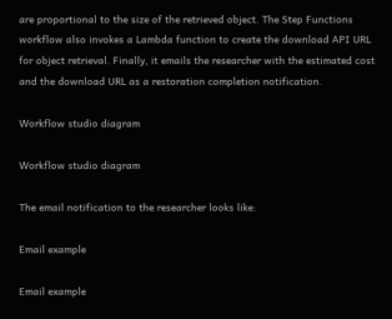are proportional to the size of the retrieved object. The Step Functions workflow also invokes a Lambda function to create the download API URL for object retrieval. Finally, it emails the researcher with the estimated cost and the download URL as a restoration completion notification.

Workflow studio diagram

Workflow studio diagram

The email notification to the researcher looks like:

Email example

Email example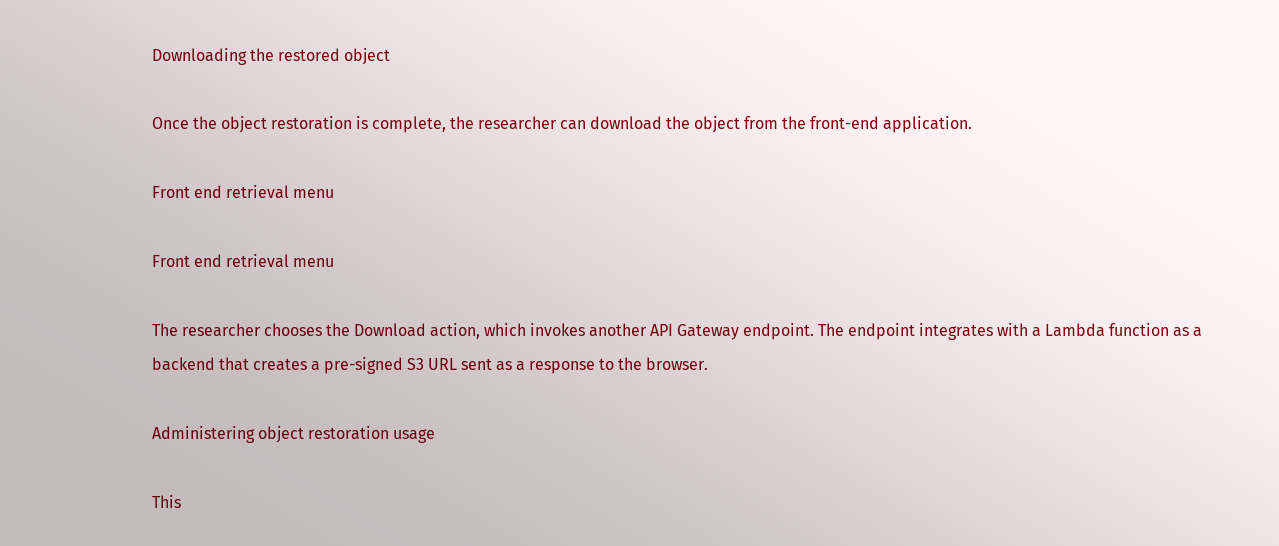Downloading the restored object

Once the object restoration is complete, the researcher can download the object from the front-end application.

Front end retrieval menu

Front end retrieval menu

The researcher chooses the Download action, which invokes another API Gateway endpoint. The endpoint integrates with a Lambda function as a backend that creates a pre-signed S3 URL sent as a response to the browser.

Administering object restoration usage

This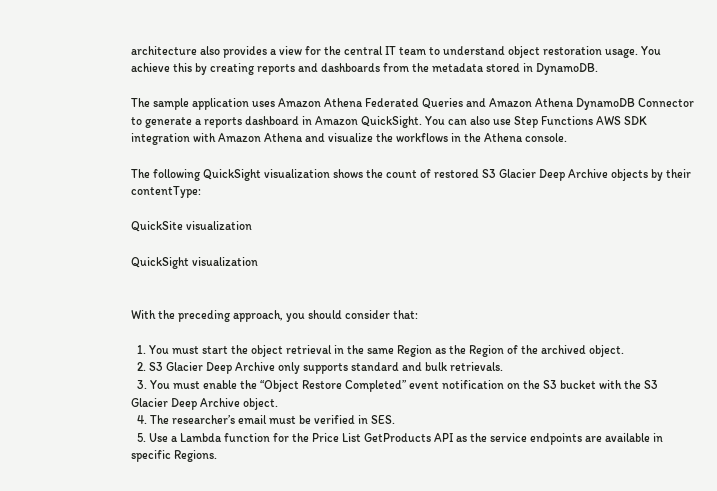architecture also provides a view for the central IT team to understand object restoration usage. You achieve this by creating reports and dashboards from the metadata stored in DynamoDB.

The sample application uses Amazon Athena Federated Queries and Amazon Athena DynamoDB Connector to generate a reports dashboard in Amazon QuickSight. You can also use Step Functions AWS SDK integration with Amazon Athena and visualize the workflows in the Athena console.

The following QuickSight visualization shows the count of restored S3 Glacier Deep Archive objects by their contentType:

QuickSite visualization

QuickSight visualization


With the preceding approach, you should consider that:

  1. You must start the object retrieval in the same Region as the Region of the archived object.
  2. S3 Glacier Deep Archive only supports standard and bulk retrievals.
  3. You must enable the “Object Restore Completed” event notification on the S3 bucket with the S3 Glacier Deep Archive object.
  4. The researcher’s email must be verified in SES.
  5. Use a Lambda function for the Price List GetProducts API as the service endpoints are available in specific Regions.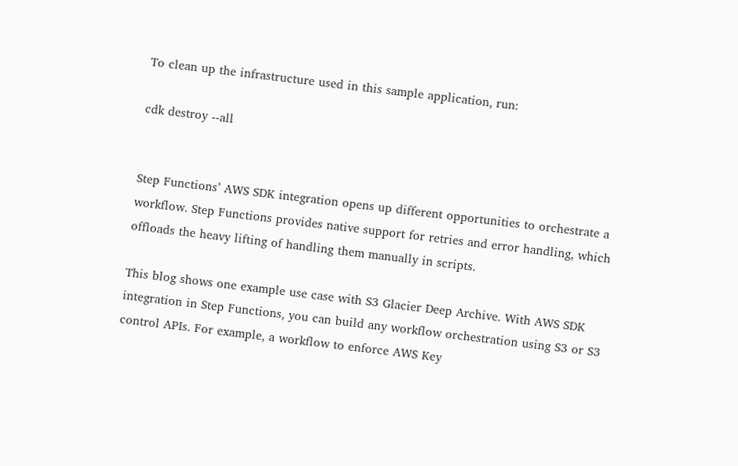To clean up the infrastructure used in this sample application, run:

cdk destroy --all


Step Functions’ AWS SDK integration opens up different opportunities to orchestrate a workflow. Step Functions provides native support for retries and error handling, which offloads the heavy lifting of handling them manually in scripts.

This blog shows one example use case with S3 Glacier Deep Archive. With AWS SDK integration in Step Functions, you can build any workflow orchestration using S3 or S3 control APIs. For example, a workflow to enforce AWS Key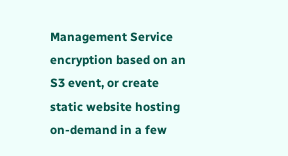Management Service encryption based on an S3 event, or create static website hosting on-demand in a few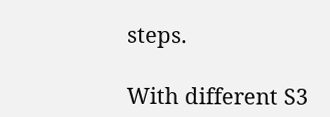steps.

With different S3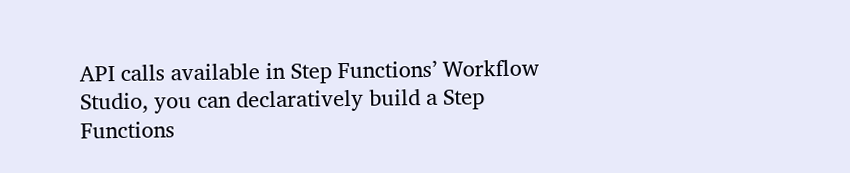API calls available in Step Functions’ Workflow Studio, you can declaratively build a Step Functions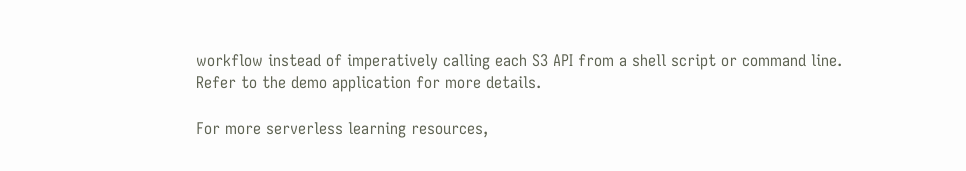workflow instead of imperatively calling each S3 API from a shell script or command line. Refer to the demo application for more details.

For more serverless learning resources,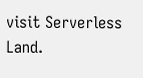visit Serverless Land.